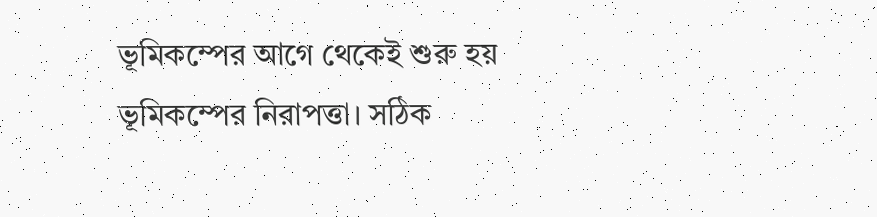ভূমিকম্পের আগে থেকেই শুরু হয় ভূমিকম্পের নিরাপত্তা। সঠিক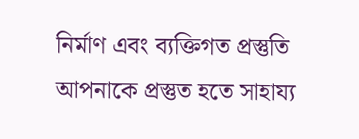নির্মাণ এবং ব্যক্তিগত প্রস্তুতি আপনাকে প্রস্তুত হতে সাহায্য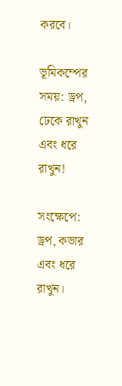করবে।

ভূমিকম্পের সময়: ড্রপ, ঢেকে রাখুন এবং ধরে রাখুন!

সংক্ষেপে: ড্রপ, কভার এবং ধরে রাখুন।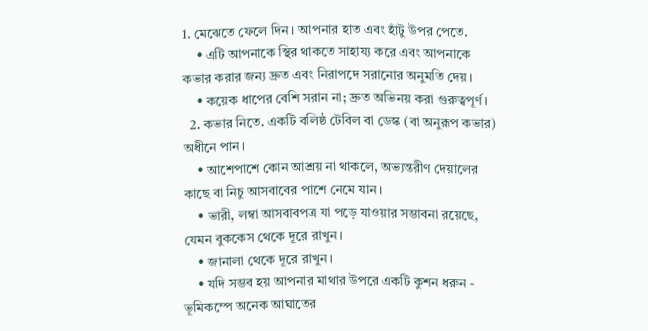1. মেঝেতে ফেলে দিন। আপনার হাত এবং হাঁটু উপর পেতে.
    • এটি আপনাকে স্থির থাকতে সাহায্য করে এবং আপনাকে কভার করার জন্য দ্রুত এবং নিরাপদে সরানোর অনুমতি দেয়।
    • কয়েক ধাপের বেশি সরান না; দ্রুত অভিনয় করা গুরুত্বপূর্ণ।
  2. কভার নিতে. একটি বলিষ্ঠ টেবিল বা ডেস্ক (বা অনুরূপ কভার) অধীনে পান।
    • আশেপাশে কোন আশ্রয় না থাকলে, অভ্যন্তরীণ দেয়ালের কাছে বা নিচু আসবাবের পাশে নেমে যান।
    • ভারী, লম্বা আসবাবপত্র যা পড়ে যাওয়ার সম্ভাবনা রয়েছে, যেমন বুককেস থেকে দূরে রাখুন।
    • জানালা থেকে দূরে রাখুন।
    • যদি সম্ভব হয় আপনার মাথার উপরে একটি কুশন ধরুন - ভূমিকম্পে অনেক আঘাতের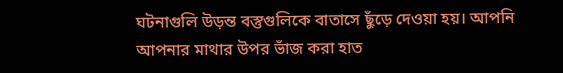ঘটনাগুলি উড়ন্ত বস্তুগুলিকে বাতাসে ছুঁড়ে দেওয়া হয়। আপনি আপনার মাথার উপর ভাঁজ করা হাত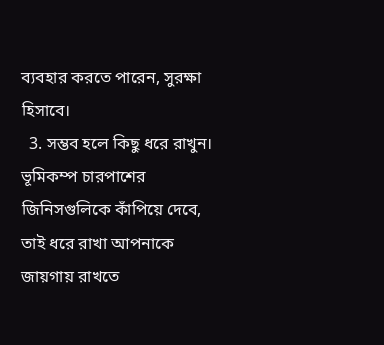ব্যবহার করতে পারেন, সুরক্ষা হিসাবে।
  3. সম্ভব হলে কিছু ধরে রাখুন। ভূমিকম্প চারপাশের জিনিসগুলিকে কাঁপিয়ে দেবে, তাই ধরে রাখা আপনাকে জায়গায় রাখতে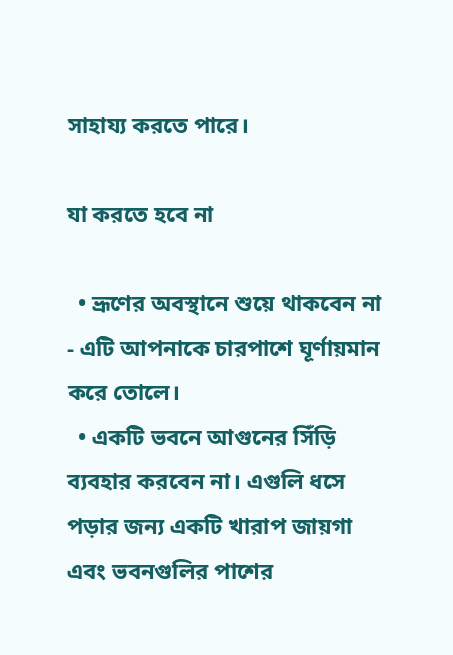সাহায্য করতে পারে।

যা করতে হবে না

  • ভ্রূণের অবস্থানে শুয়ে থাকবেন না - এটি আপনাকে চারপাশে ঘূর্ণায়মান করে তোলে।
  • একটি ভবনে আগুনের সিঁড়ি ব্যবহার করবেন না। এগুলি ধসে পড়ার জন্য একটি খারাপ জায়গা এবং ভবনগুলির পাশের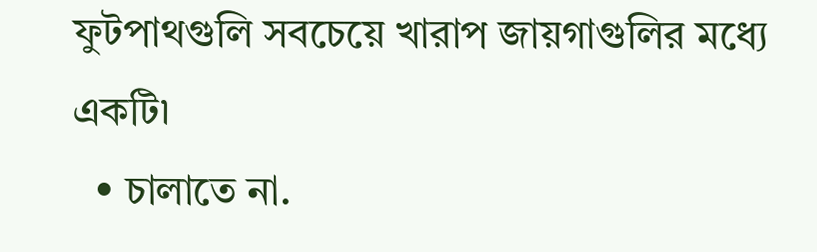ফুটপাথগুলি সবচেয়ে খারাপ জায়গাগুলির মধ্যে একটি৷
  • চালাতে না.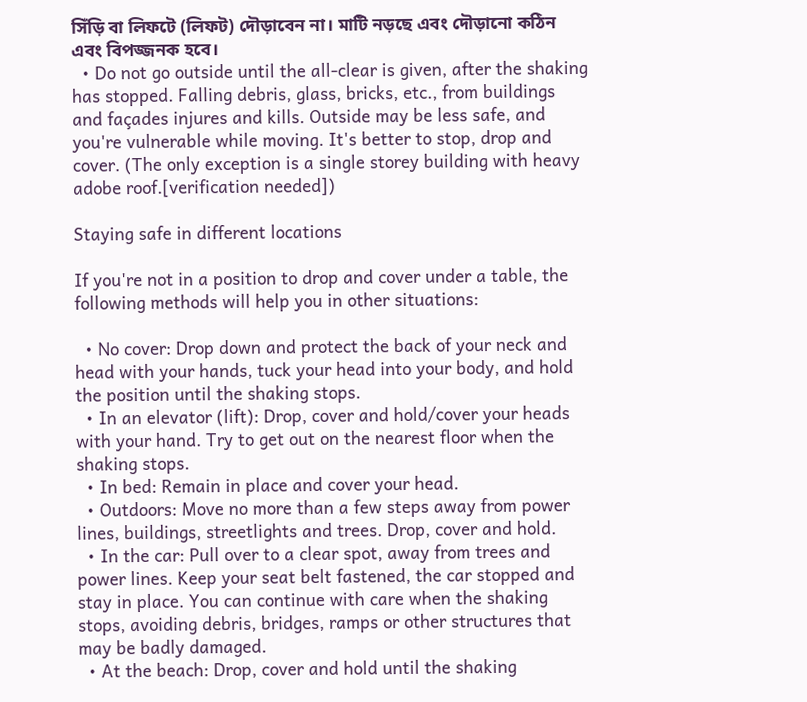সিঁড়ি বা লিফটে (লিফট) দৌড়াবেন না। মাটি নড়ছে এবং দৌড়ানো কঠিন এবং বিপজ্জনক হবে।
  • Do not go outside until the all-clear is given, after the shaking has stopped. Falling debris, glass, bricks, etc., from buildings and façades injures and kills. Outside may be less safe, and you're vulnerable while moving. It's better to stop, drop and cover. (The only exception is a single storey building with heavy adobe roof.[verification needed])

Staying safe in different locations

If you're not in a position to drop and cover under a table, the following methods will help you in other situations:

  • No cover: Drop down and protect the back of your neck and head with your hands, tuck your head into your body, and hold the position until the shaking stops.
  • In an elevator (lift): Drop, cover and hold/cover your heads with your hand. Try to get out on the nearest floor when the shaking stops.
  • In bed: Remain in place and cover your head.
  • Outdoors: Move no more than a few steps away from power lines, buildings, streetlights and trees. Drop, cover and hold.
  • In the car: Pull over to a clear spot, away from trees and power lines. Keep your seat belt fastened, the car stopped and stay in place. You can continue with care when the shaking stops, avoiding debris, bridges, ramps or other structures that may be badly damaged.
  • At the beach: Drop, cover and hold until the shaking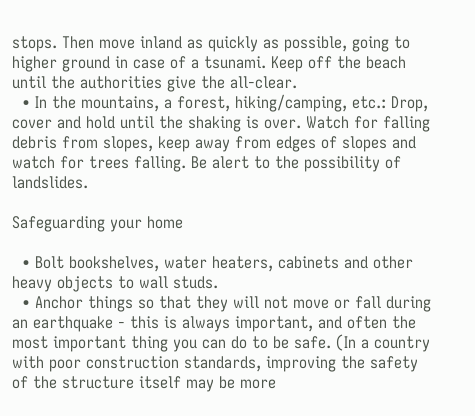stops. Then move inland as quickly as possible, going to higher ground in case of a tsunami. Keep off the beach until the authorities give the all-clear.
  • In the mountains, a forest, hiking/camping, etc.: Drop, cover and hold until the shaking is over. Watch for falling debris from slopes, keep away from edges of slopes and watch for trees falling. Be alert to the possibility of landslides.

Safeguarding your home

  • Bolt bookshelves, water heaters, cabinets and other heavy objects to wall studs.
  • Anchor things so that they will not move or fall during an earthquake - this is always important, and often the most important thing you can do to be safe. (In a country with poor construction standards, improving the safety of the structure itself may be more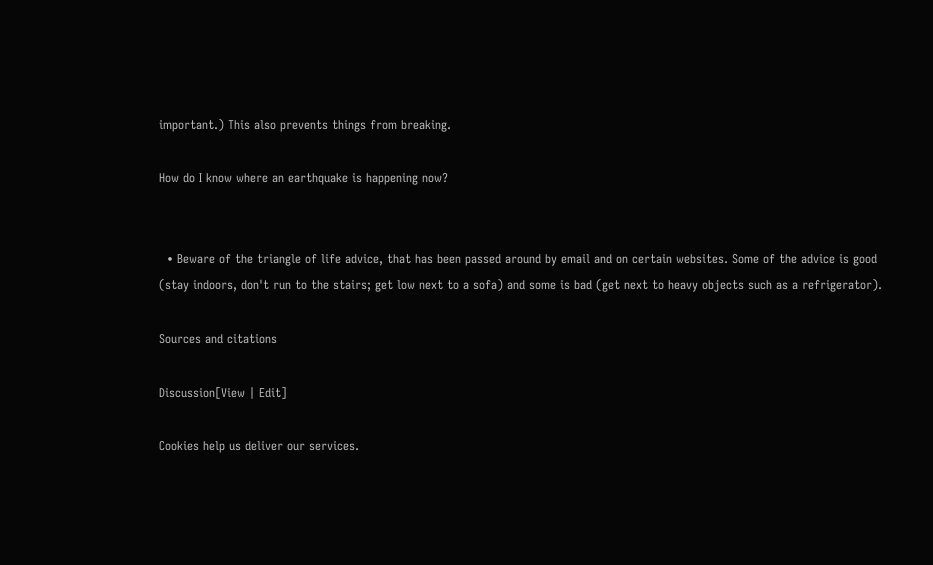important.) This also prevents things from breaking.

How do I know where an earthquake is happening now?


  • Beware of the triangle of life advice, that has been passed around by email and on certain websites. Some of the advice is good (stay indoors, don't run to the stairs; get low next to a sofa) and some is bad (get next to heavy objects such as a refrigerator).

Sources and citations

Discussion[View | Edit]

Cookies help us deliver our services.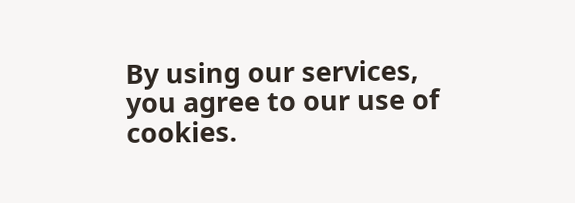By using our services, you agree to our use of cookies.